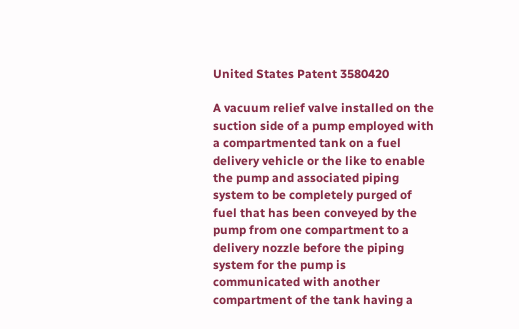United States Patent 3580420

A vacuum relief valve installed on the suction side of a pump employed with a compartmented tank on a fuel delivery vehicle or the like to enable the pump and associated piping system to be completely purged of fuel that has been conveyed by the pump from one compartment to a delivery nozzle before the piping system for the pump is communicated with another compartment of the tank having a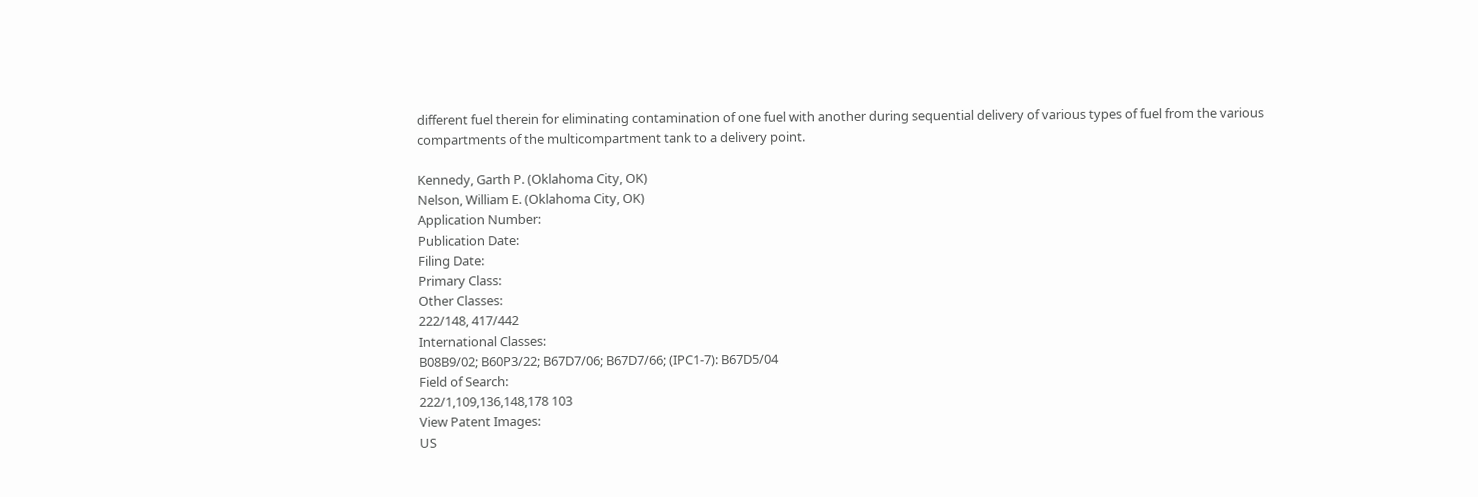different fuel therein for eliminating contamination of one fuel with another during sequential delivery of various types of fuel from the various compartments of the multicompartment tank to a delivery point.

Kennedy, Garth P. (Oklahoma City, OK)
Nelson, William E. (Oklahoma City, OK)
Application Number:
Publication Date:
Filing Date:
Primary Class:
Other Classes:
222/148, 417/442
International Classes:
B08B9/02; B60P3/22; B67D7/06; B67D7/66; (IPC1-7): B67D5/04
Field of Search:
222/1,109,136,148,178 103
View Patent Images:
US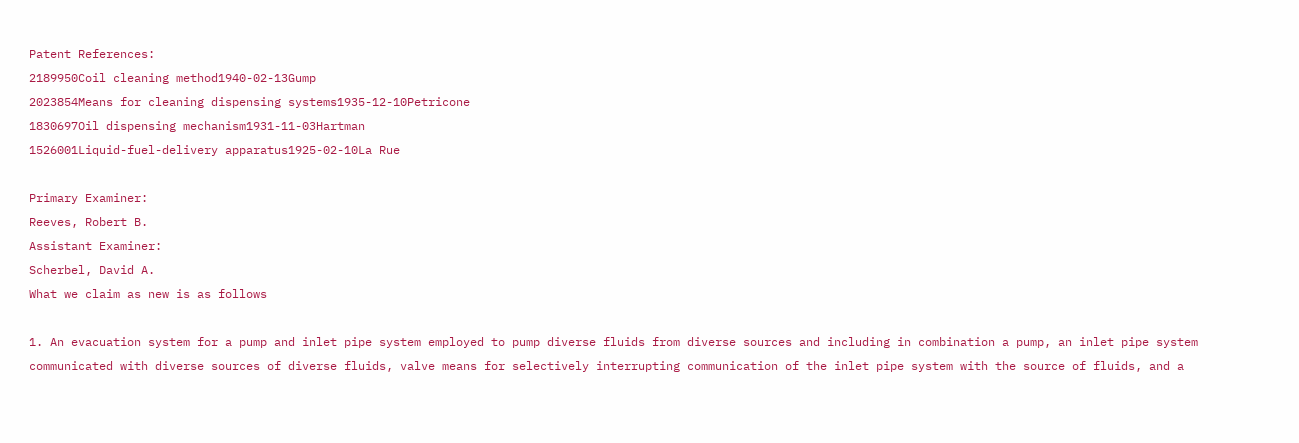Patent References:
2189950Coil cleaning method1940-02-13Gump
2023854Means for cleaning dispensing systems1935-12-10Petricone
1830697Oil dispensing mechanism1931-11-03Hartman
1526001Liquid-fuel-delivery apparatus1925-02-10La Rue

Primary Examiner:
Reeves, Robert B.
Assistant Examiner:
Scherbel, David A.
What we claim as new is as follows

1. An evacuation system for a pump and inlet pipe system employed to pump diverse fluids from diverse sources and including in combination a pump, an inlet pipe system communicated with diverse sources of diverse fluids, valve means for selectively interrupting communication of the inlet pipe system with the source of fluids, and a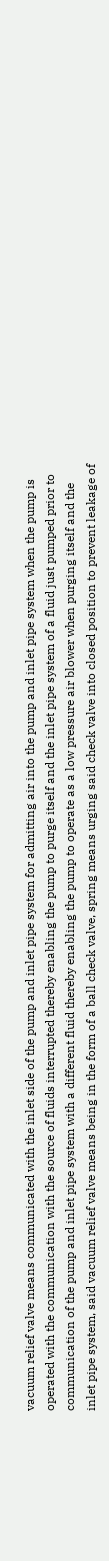vacuum relief valve means communicated with the inlet side of the pump and inlet pipe system for admitting air into the pump and inlet pipe system when the pump is operated with the communication with the source of fluids interrupted thereby enabling the pump to purge itself and the inlet pipe system of a fluid just pumped prior to communication of the pump and inlet pipe system with a different fluid thereby enabling the pump to operate as a low pressure air blower when purging itself and the inlet pipe system, said vacuum relief valve means being in the form of a ball check valve, spring means urging said check valve into closed position to prevent leakage of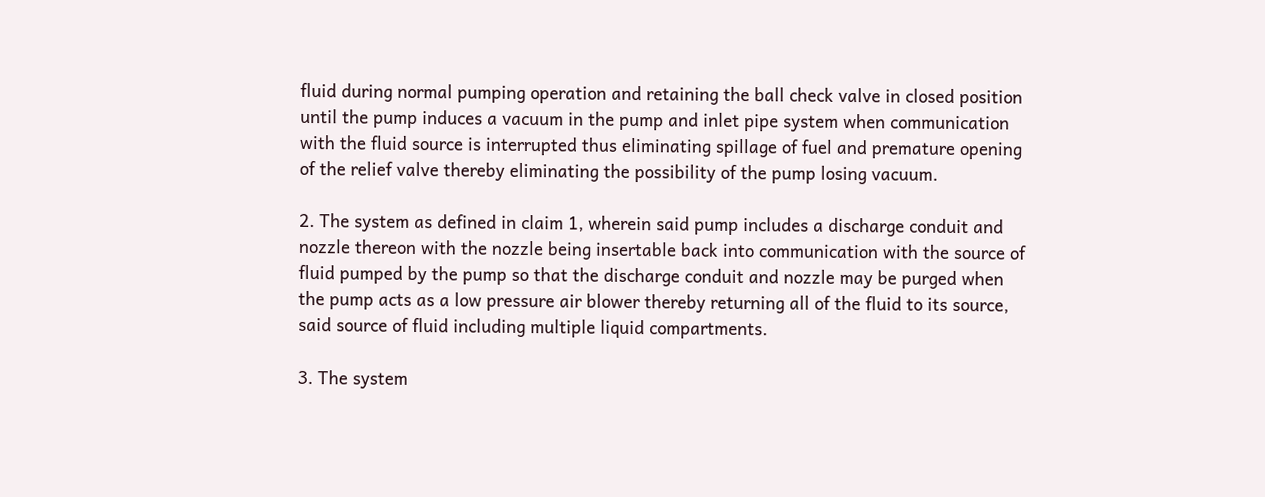fluid during normal pumping operation and retaining the ball check valve in closed position until the pump induces a vacuum in the pump and inlet pipe system when communication with the fluid source is interrupted thus eliminating spillage of fuel and premature opening of the relief valve thereby eliminating the possibility of the pump losing vacuum.

2. The system as defined in claim 1, wherein said pump includes a discharge conduit and nozzle thereon with the nozzle being insertable back into communication with the source of fluid pumped by the pump so that the discharge conduit and nozzle may be purged when the pump acts as a low pressure air blower thereby returning all of the fluid to its source, said source of fluid including multiple liquid compartments.

3. The system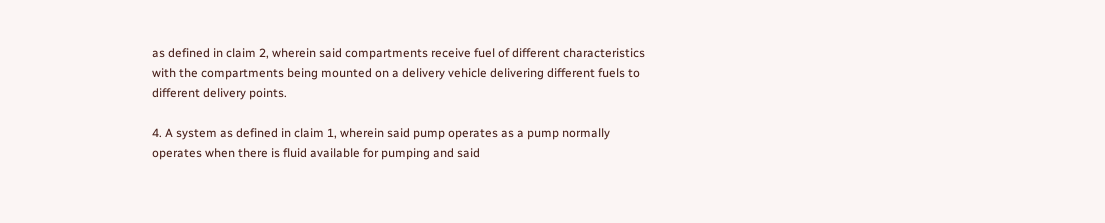as defined in claim 2, wherein said compartments receive fuel of different characteristics with the compartments being mounted on a delivery vehicle delivering different fuels to different delivery points.

4. A system as defined in claim 1, wherein said pump operates as a pump normally operates when there is fluid available for pumping and said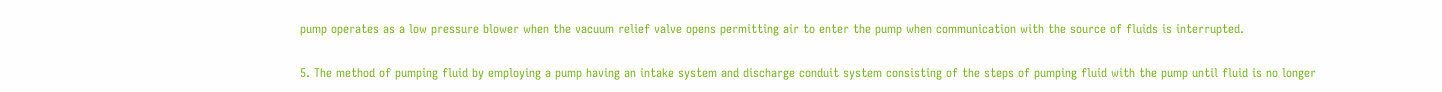pump operates as a low pressure blower when the vacuum relief valve opens permitting air to enter the pump when communication with the source of fluids is interrupted.

5. The method of pumping fluid by employing a pump having an intake system and discharge conduit system consisting of the steps of pumping fluid with the pump until fluid is no longer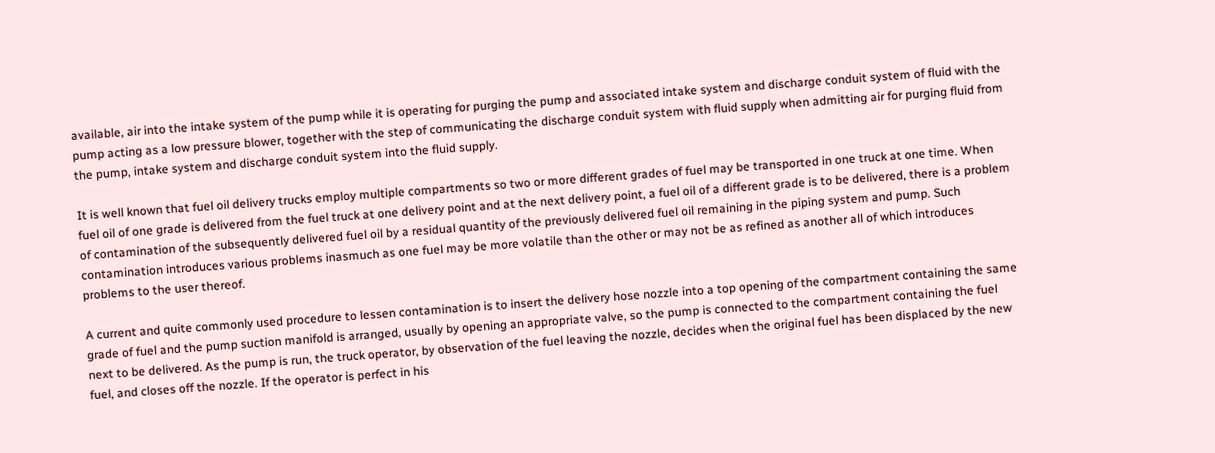available, air into the intake system of the pump while it is operating for purging the pump and associated intake system and discharge conduit system of fluid with the pump acting as a low pressure blower, together with the step of communicating the discharge conduit system with fluid supply when admitting air for purging fluid from the pump, intake system and discharge conduit system into the fluid supply.

It is well known that fuel oil delivery trucks employ multiple compartments so two or more different grades of fuel may be transported in one truck at one time. When fuel oil of one grade is delivered from the fuel truck at one delivery point and at the next delivery point, a fuel oil of a different grade is to be delivered, there is a problem of contamination of the subsequently delivered fuel oil by a residual quantity of the previously delivered fuel oil remaining in the piping system and pump. Such contamination introduces various problems inasmuch as one fuel may be more volatile than the other or may not be as refined as another all of which introduces problems to the user thereof.

A current and quite commonly used procedure to lessen contamination is to insert the delivery hose nozzle into a top opening of the compartment containing the same grade of fuel and the pump suction manifold is arranged, usually by opening an appropriate valve, so the pump is connected to the compartment containing the fuel next to be delivered. As the pump is run, the truck operator, by observation of the fuel leaving the nozzle, decides when the original fuel has been displaced by the new fuel, and closes off the nozzle. If the operator is perfect in his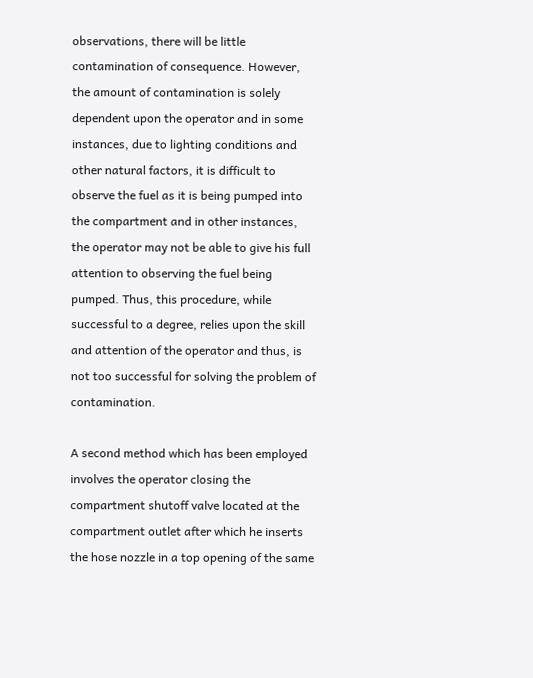observations, there will be little contamination of consequence. However, the amount of contamination is solely dependent upon the operator and in some instances, due to lighting conditions and other natural factors, it is difficult to observe the fuel as it is being pumped into the compartment and in other instances, the operator may not be able to give his full attention to observing the fuel being pumped. Thus, this procedure, while successful to a degree, relies upon the skill and attention of the operator and thus, is not too successful for solving the problem of contamination.

A second method which has been employed involves the operator closing the compartment shutoff valve located at the compartment outlet after which he inserts the hose nozzle in a top opening of the same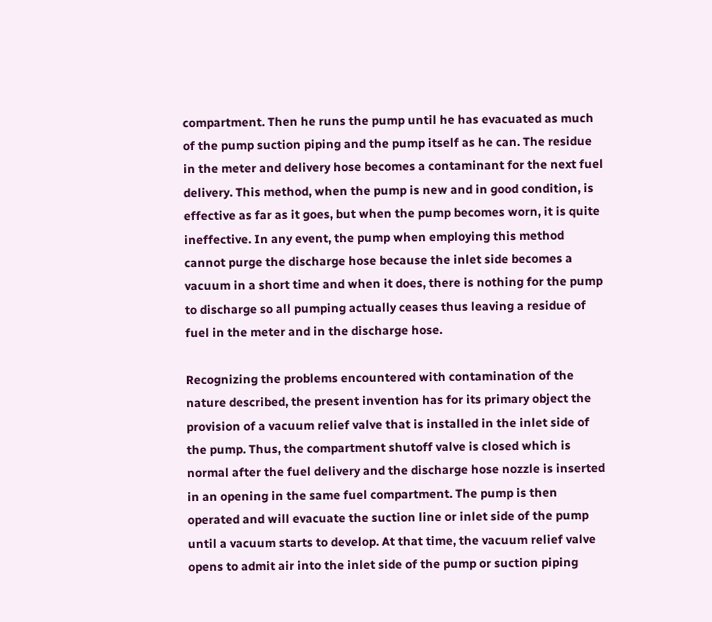compartment. Then he runs the pump until he has evacuated as much of the pump suction piping and the pump itself as he can. The residue in the meter and delivery hose becomes a contaminant for the next fuel delivery. This method, when the pump is new and in good condition, is effective as far as it goes, but when the pump becomes worn, it is quite ineffective. In any event, the pump when employing this method cannot purge the discharge hose because the inlet side becomes a vacuum in a short time and when it does, there is nothing for the pump to discharge so all pumping actually ceases thus leaving a residue of fuel in the meter and in the discharge hose.

Recognizing the problems encountered with contamination of the nature described, the present invention has for its primary object the provision of a vacuum relief valve that is installed in the inlet side of the pump. Thus, the compartment shutoff valve is closed which is normal after the fuel delivery and the discharge hose nozzle is inserted in an opening in the same fuel compartment. The pump is then operated and will evacuate the suction line or inlet side of the pump until a vacuum starts to develop. At that time, the vacuum relief valve opens to admit air into the inlet side of the pump or suction piping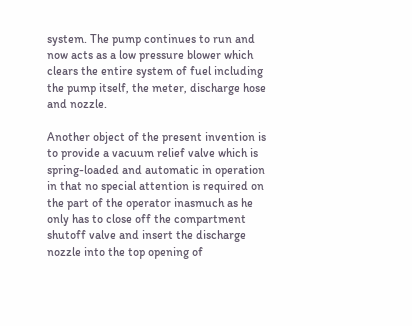system. The pump continues to run and now acts as a low pressure blower which clears the entire system of fuel including the pump itself, the meter, discharge hose and nozzle.

Another object of the present invention is to provide a vacuum relief valve which is spring-loaded and automatic in operation in that no special attention is required on the part of the operator inasmuch as he only has to close off the compartment shutoff valve and insert the discharge nozzle into the top opening of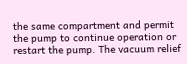the same compartment and permit the pump to continue operation or restart the pump. The vacuum relief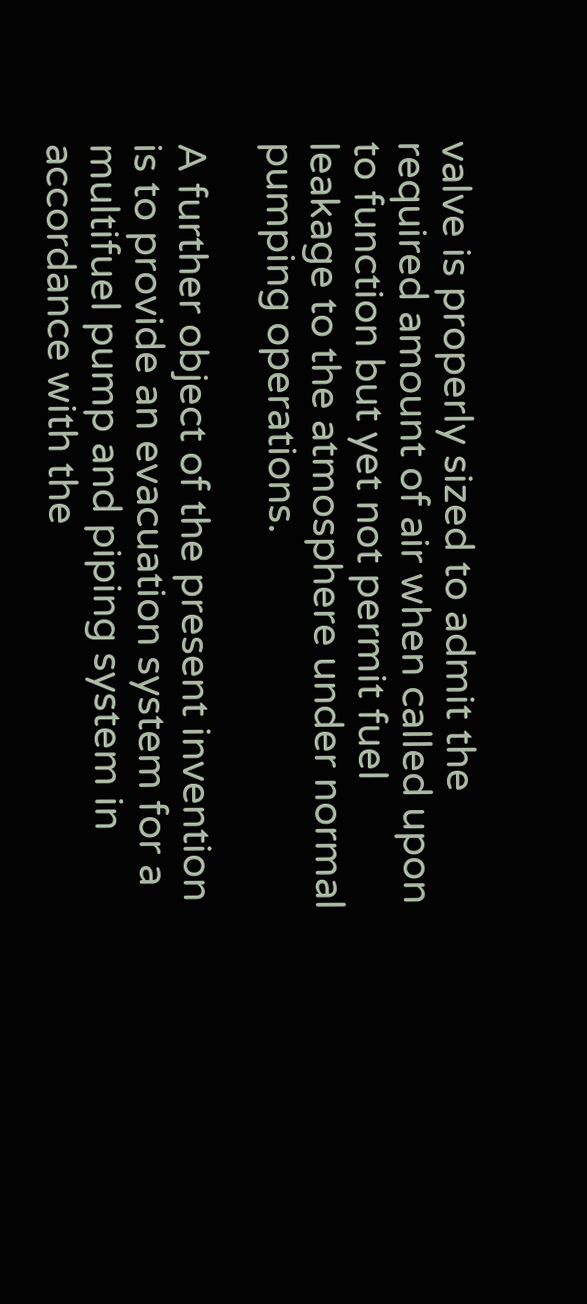valve is properly sized to admit the required amount of air when called upon to function but yet not permit fuel leakage to the atmosphere under normal pumping operations.

A further object of the present invention is to provide an evacuation system for a multifuel pump and piping system in accordance with the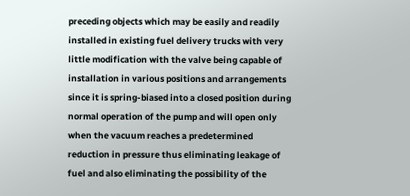preceding objects which may be easily and readily installed in existing fuel delivery trucks with very little modification with the valve being capable of installation in various positions and arrangements since it is spring-biased into a closed position during normal operation of the pump and will open only when the vacuum reaches a predetermined reduction in pressure thus eliminating leakage of fuel and also eliminating the possibility of the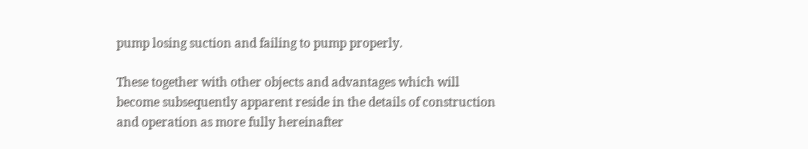pump losing suction and failing to pump properly.

These together with other objects and advantages which will become subsequently apparent reside in the details of construction and operation as more fully hereinafter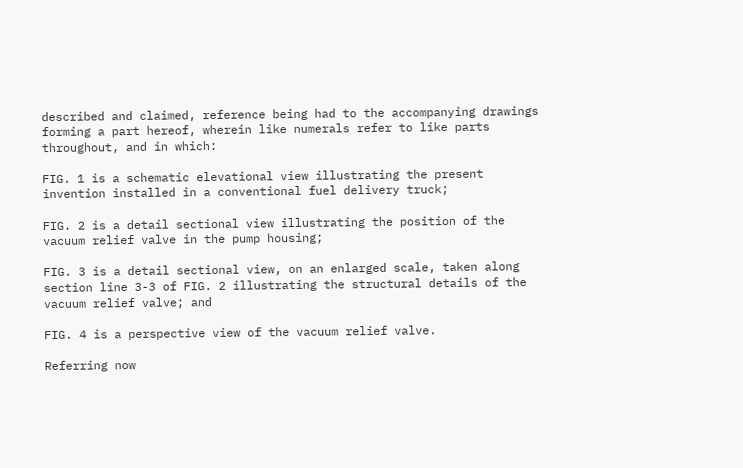described and claimed, reference being had to the accompanying drawings forming a part hereof, wherein like numerals refer to like parts throughout, and in which:

FIG. 1 is a schematic elevational view illustrating the present invention installed in a conventional fuel delivery truck;

FIG. 2 is a detail sectional view illustrating the position of the vacuum relief valve in the pump housing;

FIG. 3 is a detail sectional view, on an enlarged scale, taken along section line 3-3 of FIG. 2 illustrating the structural details of the vacuum relief valve; and

FIG. 4 is a perspective view of the vacuum relief valve.

Referring now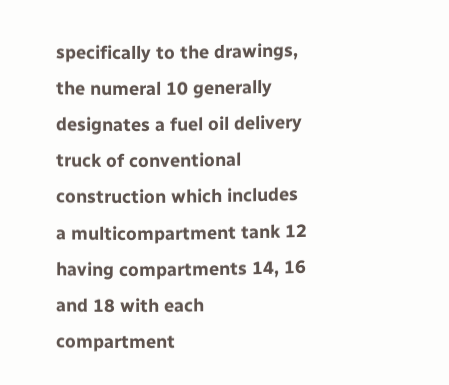specifically to the drawings, the numeral 10 generally designates a fuel oil delivery truck of conventional construction which includes a multicompartment tank 12 having compartments 14, 16 and 18 with each compartment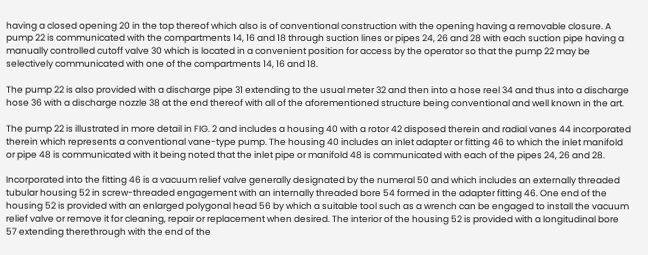having a closed opening 20 in the top thereof which also is of conventional construction with the opening having a removable closure. A pump 22 is communicated with the compartments 14, 16 and 18 through suction lines or pipes 24, 26 and 28 with each suction pipe having a manually controlled cutoff valve 30 which is located in a convenient position for access by the operator so that the pump 22 may be selectively communicated with one of the compartments 14, 16 and 18.

The pump 22 is also provided with a discharge pipe 31 extending to the usual meter 32 and then into a hose reel 34 and thus into a discharge hose 36 with a discharge nozzle 38 at the end thereof with all of the aforementioned structure being conventional and well known in the art.

The pump 22 is illustrated in more detail in FIG. 2 and includes a housing 40 with a rotor 42 disposed therein and radial vanes 44 incorporated therein which represents a conventional vane-type pump. The housing 40 includes an inlet adapter or fitting 46 to which the inlet manifold or pipe 48 is communicated with it being noted that the inlet pipe or manifold 48 is communicated with each of the pipes 24, 26 and 28.

Incorporated into the fitting 46 is a vacuum relief valve generally designated by the numeral 50 and which includes an externally threaded tubular housing 52 in screw-threaded engagement with an internally threaded bore 54 formed in the adapter fitting 46. One end of the housing 52 is provided with an enlarged polygonal head 56 by which a suitable tool such as a wrench can be engaged to install the vacuum relief valve or remove it for cleaning, repair or replacement when desired. The interior of the housing 52 is provided with a longitudinal bore 57 extending therethrough with the end of the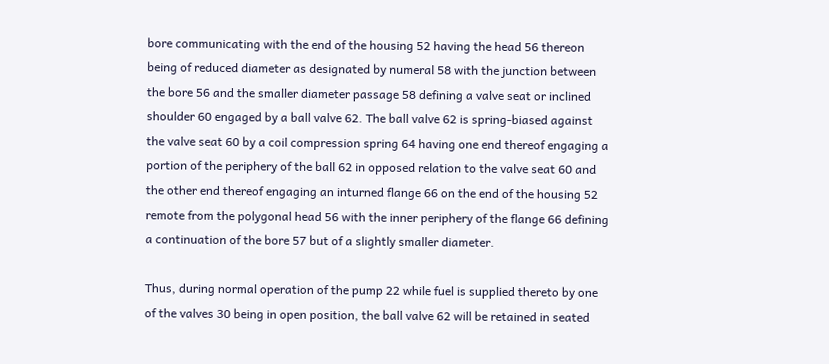bore communicating with the end of the housing 52 having the head 56 thereon being of reduced diameter as designated by numeral 58 with the junction between the bore 56 and the smaller diameter passage 58 defining a valve seat or inclined shoulder 60 engaged by a ball valve 62. The ball valve 62 is spring-biased against the valve seat 60 by a coil compression spring 64 having one end thereof engaging a portion of the periphery of the ball 62 in opposed relation to the valve seat 60 and the other end thereof engaging an inturned flange 66 on the end of the housing 52 remote from the polygonal head 56 with the inner periphery of the flange 66 defining a continuation of the bore 57 but of a slightly smaller diameter.

Thus, during normal operation of the pump 22 while fuel is supplied thereto by one of the valves 30 being in open position, the ball valve 62 will be retained in seated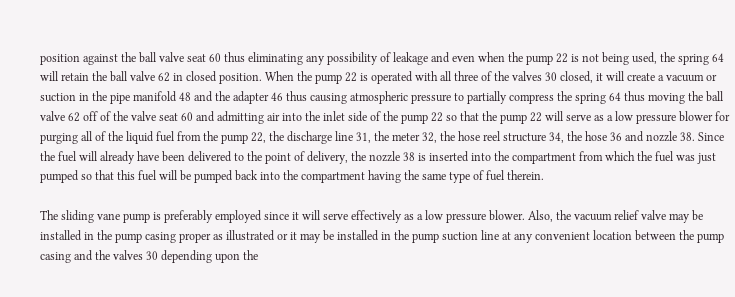position against the ball valve seat 60 thus eliminating any possibility of leakage and even when the pump 22 is not being used, the spring 64 will retain the ball valve 62 in closed position. When the pump 22 is operated with all three of the valves 30 closed, it will create a vacuum or suction in the pipe manifold 48 and the adapter 46 thus causing atmospheric pressure to partially compress the spring 64 thus moving the ball valve 62 off of the valve seat 60 and admitting air into the inlet side of the pump 22 so that the pump 22 will serve as a low pressure blower for purging all of the liquid fuel from the pump 22, the discharge line 31, the meter 32, the hose reel structure 34, the hose 36 and nozzle 38. Since the fuel will already have been delivered to the point of delivery, the nozzle 38 is inserted into the compartment from which the fuel was just pumped so that this fuel will be pumped back into the compartment having the same type of fuel therein.

The sliding vane pump is preferably employed since it will serve effectively as a low pressure blower. Also, the vacuum relief valve may be installed in the pump casing proper as illustrated or it may be installed in the pump suction line at any convenient location between the pump casing and the valves 30 depending upon the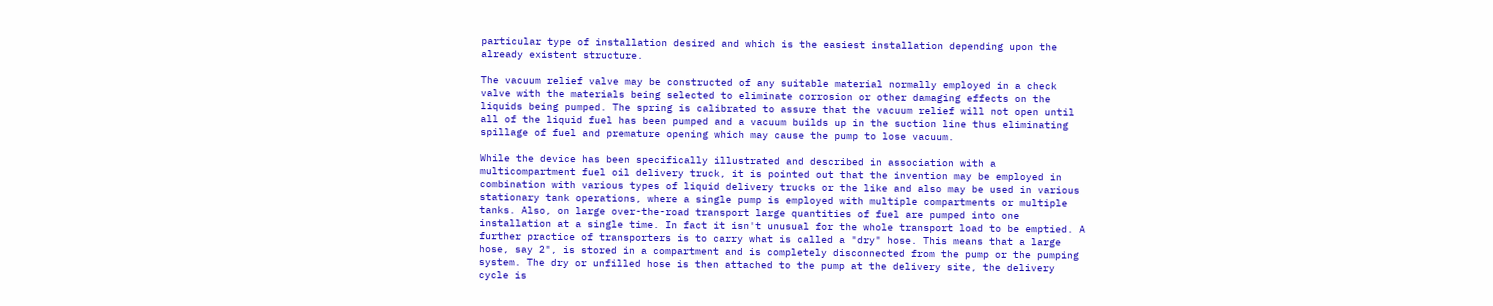particular type of installation desired and which is the easiest installation depending upon the already existent structure.

The vacuum relief valve may be constructed of any suitable material normally employed in a check valve with the materials being selected to eliminate corrosion or other damaging effects on the liquids being pumped. The spring is calibrated to assure that the vacuum relief will not open until all of the liquid fuel has been pumped and a vacuum builds up in the suction line thus eliminating spillage of fuel and premature opening which may cause the pump to lose vacuum.

While the device has been specifically illustrated and described in association with a multicompartment fuel oil delivery truck, it is pointed out that the invention may be employed in combination with various types of liquid delivery trucks or the like and also may be used in various stationary tank operations, where a single pump is employed with multiple compartments or multiple tanks. Also, on large over-the-road transport large quantities of fuel are pumped into one installation at a single time. In fact it isn't unusual for the whole transport load to be emptied. A further practice of transporters is to carry what is called a "dry" hose. This means that a large hose, say 2", is stored in a compartment and is completely disconnected from the pump or the pumping system. The dry or unfilled hose is then attached to the pump at the delivery site, the delivery cycle is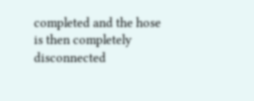completed and the hose is then completely disconnected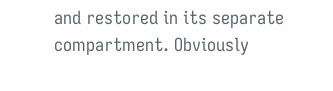and restored in its separate compartment. Obviously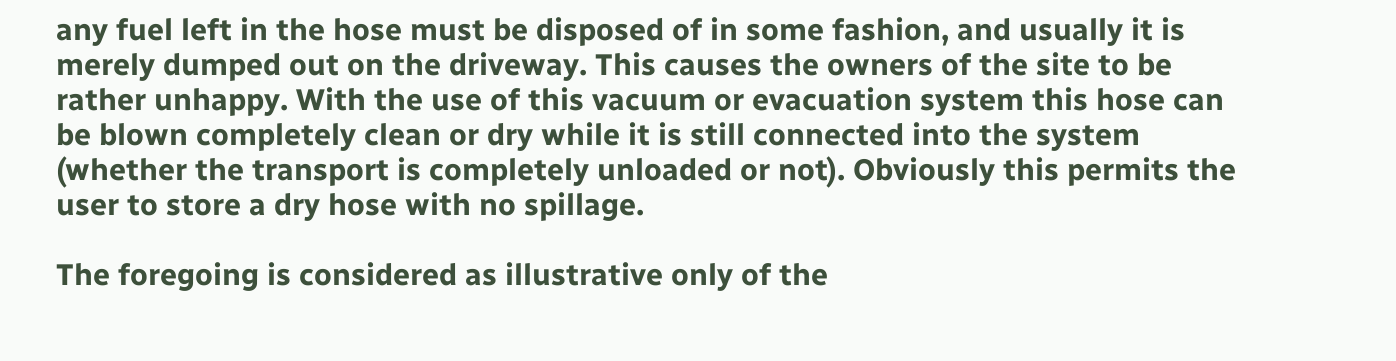any fuel left in the hose must be disposed of in some fashion, and usually it is merely dumped out on the driveway. This causes the owners of the site to be rather unhappy. With the use of this vacuum or evacuation system this hose can be blown completely clean or dry while it is still connected into the system (whether the transport is completely unloaded or not). Obviously this permits the user to store a dry hose with no spillage.

The foregoing is considered as illustrative only of the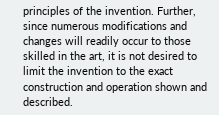principles of the invention. Further, since numerous modifications and changes will readily occur to those skilled in the art, it is not desired to limit the invention to the exact construction and operation shown and described.